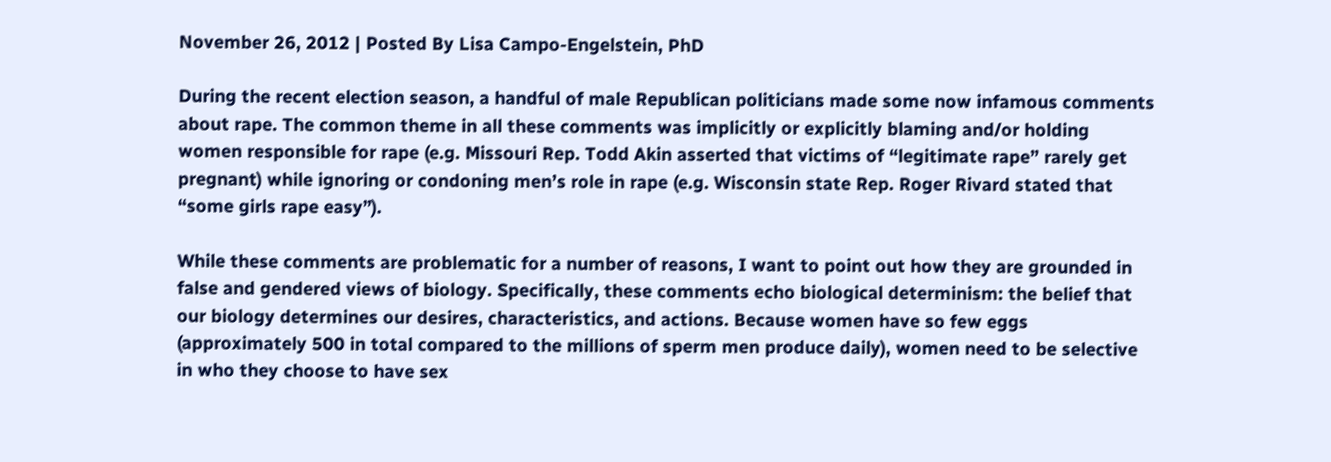November 26, 2012 | Posted By Lisa Campo-Engelstein, PhD

During the recent election season, a handful of male Republican politicians made some now infamous comments about rape. The common theme in all these comments was implicitly or explicitly blaming and/or holding women responsible for rape (e.g. Missouri Rep. Todd Akin asserted that victims of “legitimate rape” rarely get pregnant) while ignoring or condoning men’s role in rape (e.g. Wisconsin state Rep. Roger Rivard stated that “some girls rape easy”).

While these comments are problematic for a number of reasons, I want to point out how they are grounded in false and gendered views of biology. Specifically, these comments echo biological determinism: the belief that our biology determines our desires, characteristics, and actions. Because women have so few eggs (approximately 500 in total compared to the millions of sperm men produce daily), women need to be selective in who they choose to have sex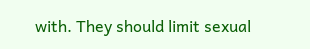with. They should limit sexual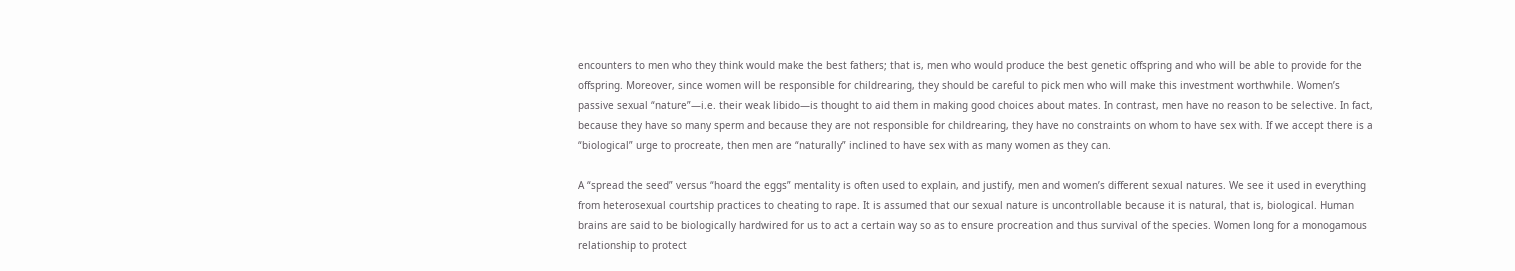encounters to men who they think would make the best fathers; that is, men who would produce the best genetic offspring and who will be able to provide for the offspring. Moreover, since women will be responsible for childrearing, they should be careful to pick men who will make this investment worthwhile. Women’s passive sexual “nature”—i.e. their weak libido—is thought to aid them in making good choices about mates. In contrast, men have no reason to be selective. In fact, because they have so many sperm and because they are not responsible for childrearing, they have no constraints on whom to have sex with. If we accept there is a “biological” urge to procreate, then men are “naturally” inclined to have sex with as many women as they can.

A “spread the seed” versus “hoard the eggs” mentality is often used to explain, and justify, men and women’s different sexual natures. We see it used in everything from heterosexual courtship practices to cheating to rape. It is assumed that our sexual nature is uncontrollable because it is natural, that is, biological. Human brains are said to be biologically hardwired for us to act a certain way so as to ensure procreation and thus survival of the species. Women long for a monogamous relationship to protect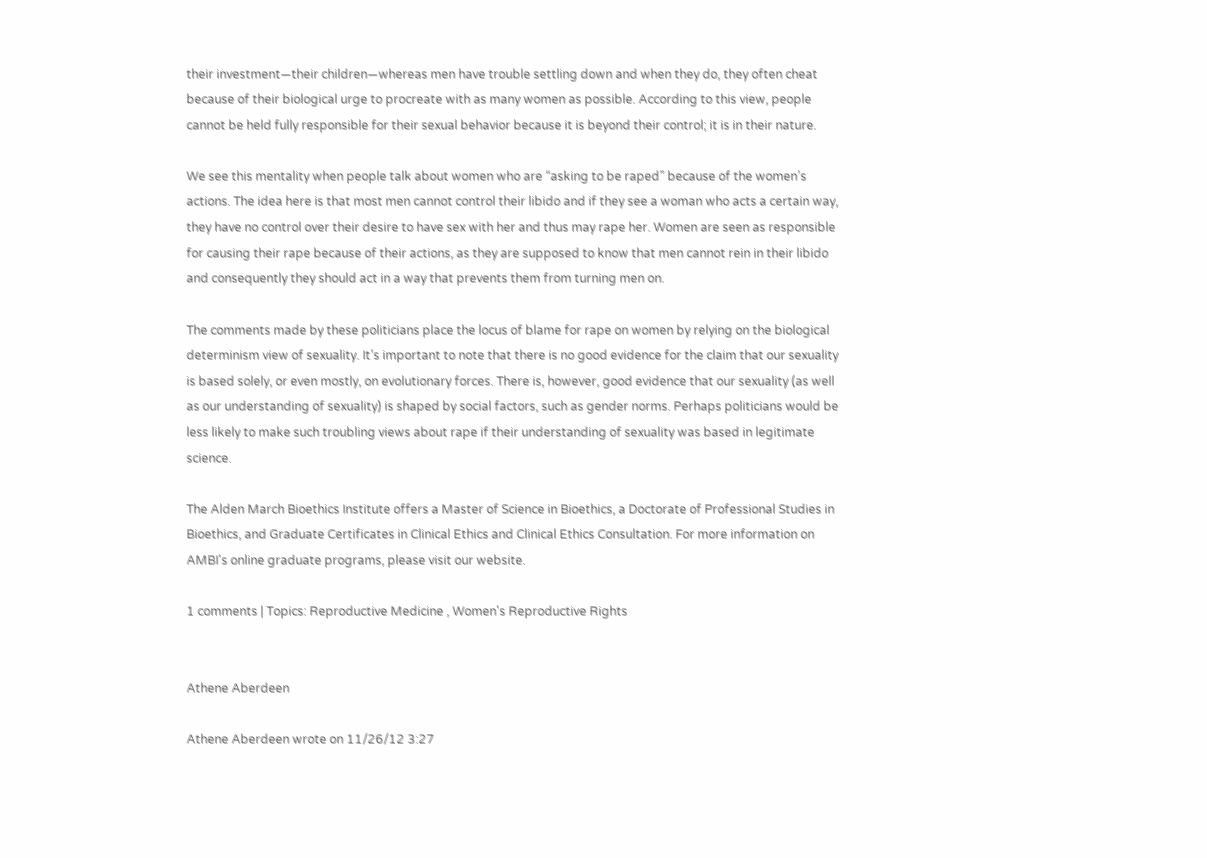their investment—their children—whereas men have trouble settling down and when they do, they often cheat because of their biological urge to procreate with as many women as possible. According to this view, people cannot be held fully responsible for their sexual behavior because it is beyond their control; it is in their nature.

We see this mentality when people talk about women who are “asking to be raped” because of the women’s actions. The idea here is that most men cannot control their libido and if they see a woman who acts a certain way, they have no control over their desire to have sex with her and thus may rape her. Women are seen as responsible for causing their rape because of their actions, as they are supposed to know that men cannot rein in their libido and consequently they should act in a way that prevents them from turning men on.

The comments made by these politicians place the locus of blame for rape on women by relying on the biological determinism view of sexuality. It’s important to note that there is no good evidence for the claim that our sexuality is based solely, or even mostly, on evolutionary forces. There is, however, good evidence that our sexuality (as well as our understanding of sexuality) is shaped by social factors, such as gender norms. Perhaps politicians would be less likely to make such troubling views about rape if their understanding of sexuality was based in legitimate science.

The Alden March Bioethics Institute offers a Master of Science in Bioethics, a Doctorate of Professional Studies in Bioethics, and Graduate Certificates in Clinical Ethics and Clinical Ethics Consultation. For more information on AMBI's online graduate programs, please visit our website.

1 comments | Topics: Reproductive Medicine , Women's Reproductive Rights


Athene Aberdeen

Athene Aberdeen wrote on 11/26/12 3:27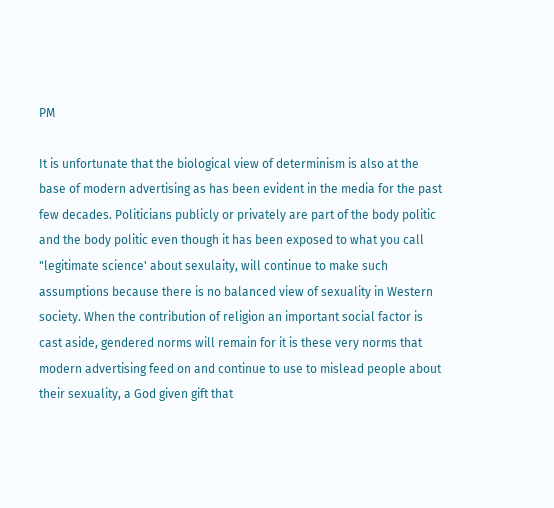PM

It is unfortunate that the biological view of determinism is also at the base of modern advertising as has been evident in the media for the past few decades. Politicians publicly or privately are part of the body politic and the body politic even though it has been exposed to what you call "legitimate science' about sexulaity, will continue to make such assumptions because there is no balanced view of sexuality in Western society. When the contribution of religion an important social factor is cast aside, gendered norms will remain for it is these very norms that modern advertising feed on and continue to use to mislead people about their sexuality, a God given gift that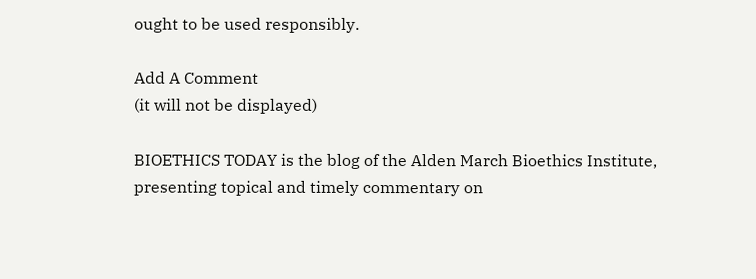ought to be used responsibly.

Add A Comment
(it will not be displayed)

BIOETHICS TODAY is the blog of the Alden March Bioethics Institute, presenting topical and timely commentary on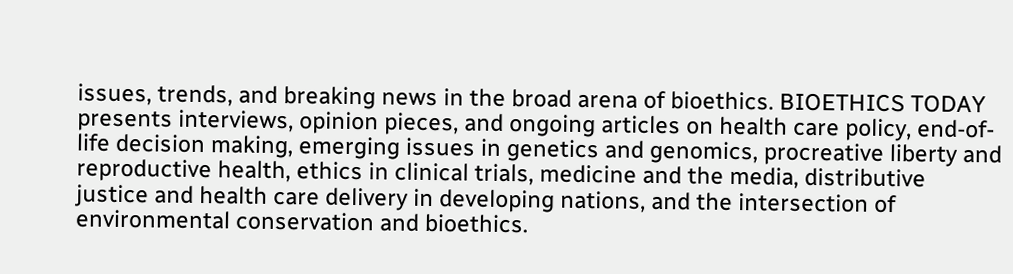issues, trends, and breaking news in the broad arena of bioethics. BIOETHICS TODAY presents interviews, opinion pieces, and ongoing articles on health care policy, end-of-life decision making, emerging issues in genetics and genomics, procreative liberty and reproductive health, ethics in clinical trials, medicine and the media, distributive justice and health care delivery in developing nations, and the intersection of environmental conservation and bioethics.